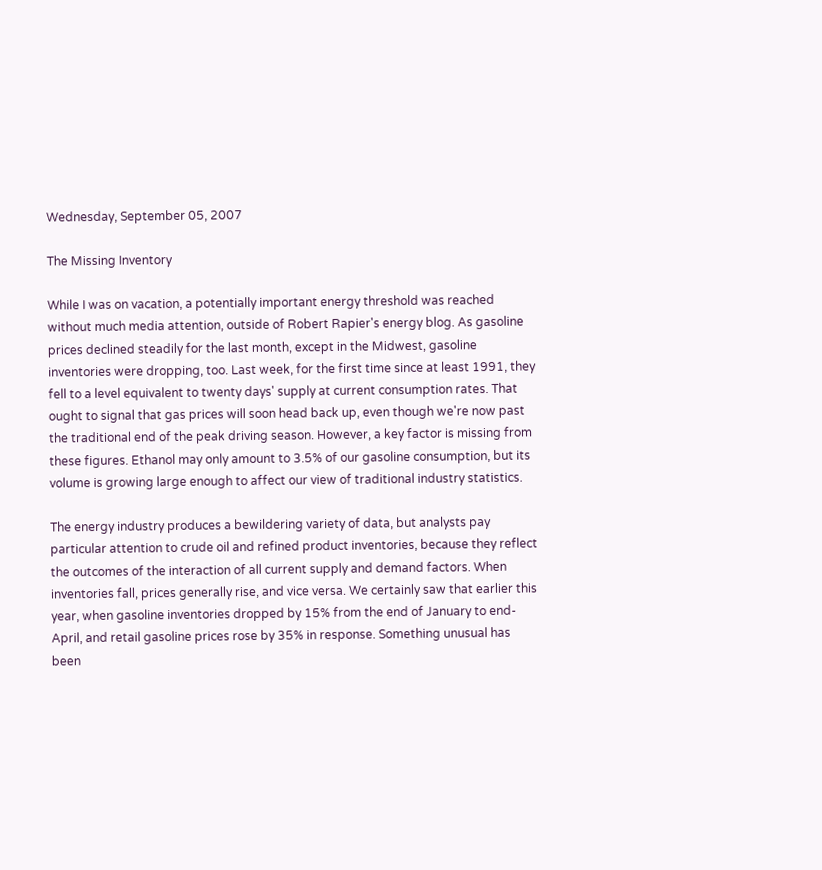Wednesday, September 05, 2007

The Missing Inventory

While I was on vacation, a potentially important energy threshold was reached without much media attention, outside of Robert Rapier's energy blog. As gasoline prices declined steadily for the last month, except in the Midwest, gasoline inventories were dropping, too. Last week, for the first time since at least 1991, they fell to a level equivalent to twenty days' supply at current consumption rates. That ought to signal that gas prices will soon head back up, even though we're now past the traditional end of the peak driving season. However, a key factor is missing from these figures. Ethanol may only amount to 3.5% of our gasoline consumption, but its volume is growing large enough to affect our view of traditional industry statistics.

The energy industry produces a bewildering variety of data, but analysts pay particular attention to crude oil and refined product inventories, because they reflect the outcomes of the interaction of all current supply and demand factors. When inventories fall, prices generally rise, and vice versa. We certainly saw that earlier this year, when gasoline inventories dropped by 15% from the end of January to end-April, and retail gasoline prices rose by 35% in response. Something unusual has been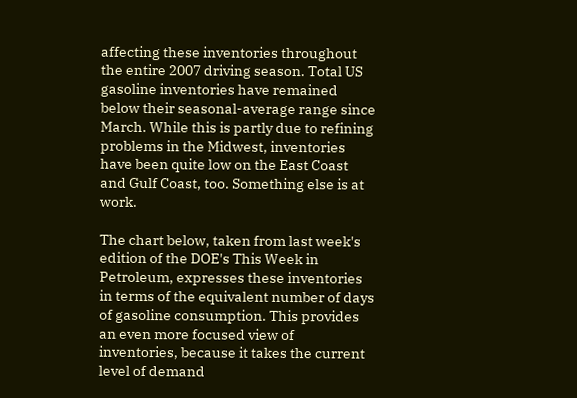affecting these inventories throughout the entire 2007 driving season. Total US gasoline inventories have remained below their seasonal-average range since March. While this is partly due to refining problems in the Midwest, inventories have been quite low on the East Coast and Gulf Coast, too. Something else is at work.

The chart below, taken from last week's edition of the DOE's This Week in Petroleum, expresses these inventories in terms of the equivalent number of days of gasoline consumption. This provides an even more focused view of inventories, because it takes the current level of demand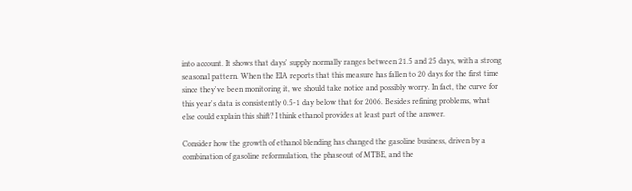into account. It shows that days' supply normally ranges between 21.5 and 25 days, with a strong seasonal pattern. When the EIA reports that this measure has fallen to 20 days for the first time since they've been monitoring it, we should take notice and possibly worry. In fact, the curve for this year's data is consistently 0.5-1 day below that for 2006. Besides refining problems, what else could explain this shift? I think ethanol provides at least part of the answer.

Consider how the growth of ethanol blending has changed the gasoline business, driven by a combination of gasoline reformulation, the phaseout of MTBE, and the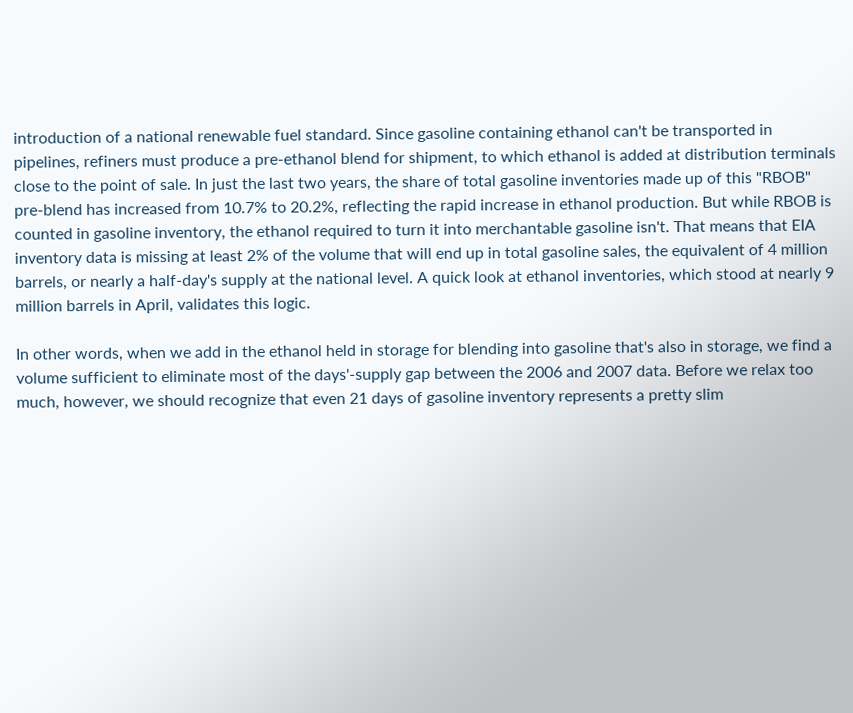introduction of a national renewable fuel standard. Since gasoline containing ethanol can't be transported in pipelines, refiners must produce a pre-ethanol blend for shipment, to which ethanol is added at distribution terminals close to the point of sale. In just the last two years, the share of total gasoline inventories made up of this "RBOB" pre-blend has increased from 10.7% to 20.2%, reflecting the rapid increase in ethanol production. But while RBOB is counted in gasoline inventory, the ethanol required to turn it into merchantable gasoline isn't. That means that EIA inventory data is missing at least 2% of the volume that will end up in total gasoline sales, the equivalent of 4 million barrels, or nearly a half-day's supply at the national level. A quick look at ethanol inventories, which stood at nearly 9 million barrels in April, validates this logic.

In other words, when we add in the ethanol held in storage for blending into gasoline that's also in storage, we find a volume sufficient to eliminate most of the days'-supply gap between the 2006 and 2007 data. Before we relax too much, however, we should recognize that even 21 days of gasoline inventory represents a pretty slim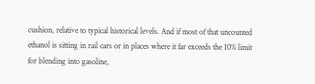cushion, relative to typical historical levels. And if most of that uncounted ethanol is sitting in rail cars or in places where it far exceeds the 10% limit for blending into gasoline,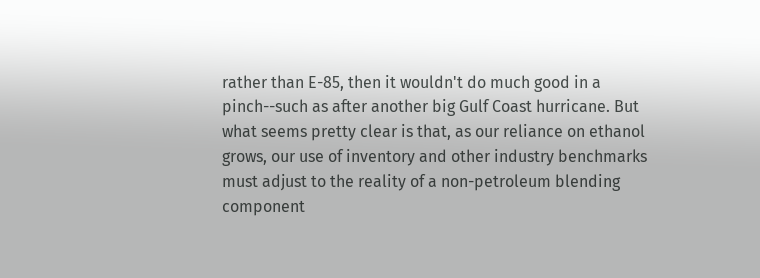rather than E-85, then it wouldn't do much good in a pinch--such as after another big Gulf Coast hurricane. But what seems pretty clear is that, as our reliance on ethanol grows, our use of inventory and other industry benchmarks must adjust to the reality of a non-petroleum blending component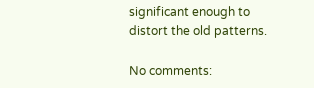significant enough to distort the old patterns.

No comments: